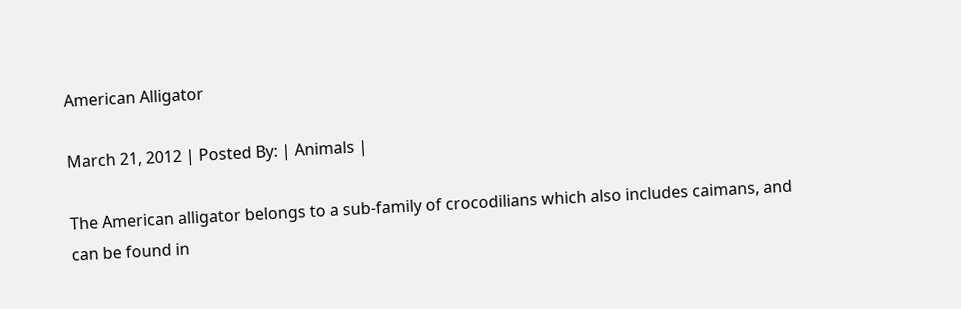American Alligator

March 21, 2012 | Posted By: | Animals |

The American alligator belongs to a sub-family of crocodilians which also includes caimans, and can be found in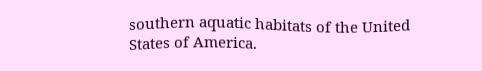southern aquatic habitats of the United States of America.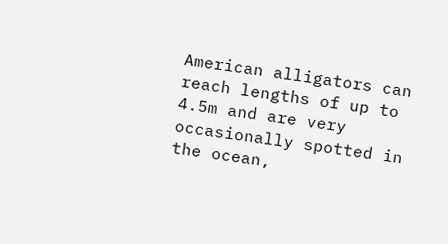American alligators can reach lengths of up to 4.5m and are very occasionally spotted in the ocean,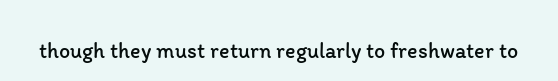though they must return regularly to freshwater to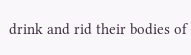drink and rid their bodies of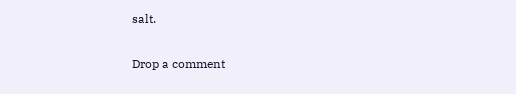salt.

Drop a comment